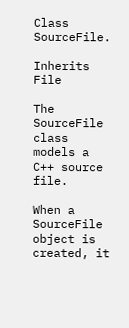Class SourceFile.

Inherits File

The SourceFile class models a C++ source file.

When a SourceFile object is created, it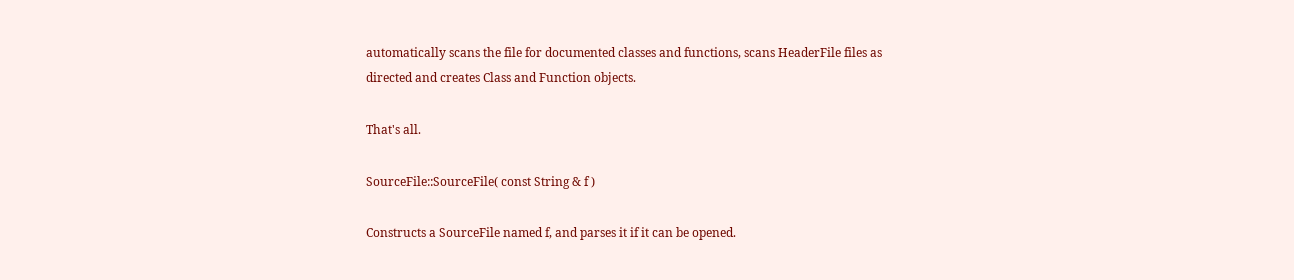automatically scans the file for documented classes and functions, scans HeaderFile files as directed and creates Class and Function objects.

That's all.

SourceFile::SourceFile( const String & f )

Constructs a SourceFile named f, and parses it if it can be opened.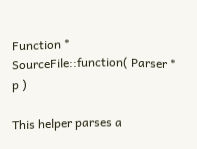Function * SourceFile::function( Parser * p )

This helper parses a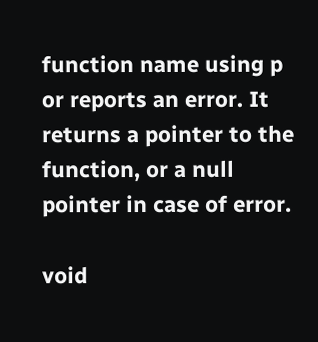function name using p or reports an error. It returns a pointer to the function, or a null pointer in case of error.

void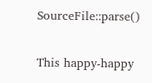SourceFile::parse()

This happy-happy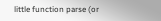little function parse (or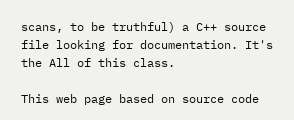scans, to be truthful) a C++ source file looking for documentation. It's the All of this class.

This web page based on source code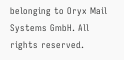belonging to Oryx Mail Systems GmbH. All rights reserved.